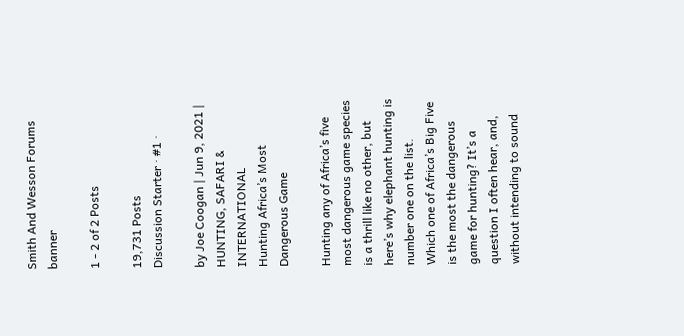Smith And Wesson Forums banner

1 - 2 of 2 Posts

19,731 Posts
Discussion Starter · #1 ·

by Joe Coogan | Jun 9, 2021 | HUNTING, SAFARI & INTERNATIONAL
Hunting Africa’s Most Dangerous Game

Hunting any of Africa’s five most dangerous game species is a thrill like no other, but here’s why elephant hunting is number one on the list.
Which one of Africa’s Big Five is the most the dangerous game for hunting? It’s a question I often hear, and, without intending to sound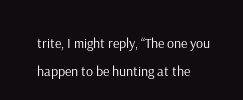trite, I might reply, “The one you happen to be hunting at the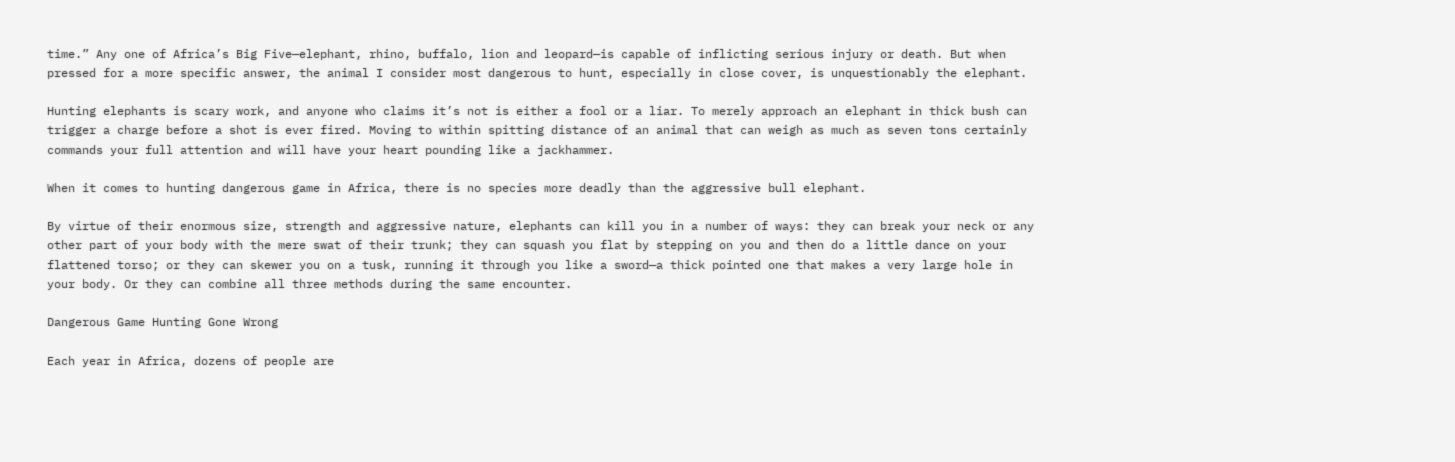time.” Any one of Africa’s Big Five—elephant, rhino, buffalo, lion and leopard—is capable of inflicting serious injury or death. But when pressed for a more specific answer, the animal I consider most dangerous to hunt, especially in close cover, is unquestionably the elephant.

Hunting elephants is scary work, and anyone who claims it’s not is either a fool or a liar. To merely approach an elephant in thick bush can trigger a charge before a shot is ever fired. Moving to within spitting distance of an animal that can weigh as much as seven tons certainly commands your full attention and will have your heart pounding like a jackhammer.

When it comes to hunting dangerous game in Africa, there is no species more deadly than the aggressive bull elephant.

By virtue of their enormous size, strength and aggressive nature, elephants can kill you in a number of ways: they can break your neck or any other part of your body with the mere swat of their trunk; they can squash you flat by stepping on you and then do a little dance on your flattened torso; or they can skewer you on a tusk, running it through you like a sword—a thick pointed one that makes a very large hole in your body. Or they can combine all three methods during the same encounter.

Dangerous Game Hunting Gone Wrong

Each year in Africa, dozens of people are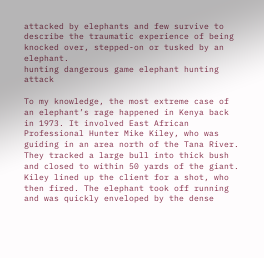attacked by elephants and few survive to describe the traumatic experience of being knocked over, stepped-on or tusked by an elephant.
hunting dangerous game elephant hunting attack

To my knowledge, the most extreme case of an elephant’s rage happened in Kenya back in 1973. It involved East African Professional Hunter Mike Kiley, who was guiding in an area north of the Tana River. They tracked a large bull into thick bush and closed to within 50 yards of the giant. Kiley lined up the client for a shot, who then fired. The elephant took off running and was quickly enveloped by the dense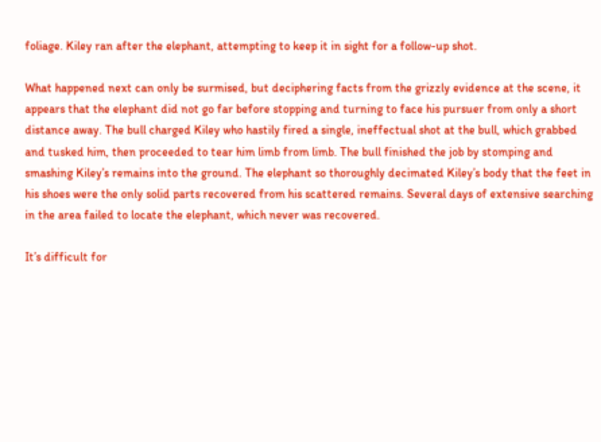foliage. Kiley ran after the elephant, attempting to keep it in sight for a follow-up shot.

What happened next can only be surmised, but deciphering facts from the grizzly evidence at the scene, it appears that the elephant did not go far before stopping and turning to face his pursuer from only a short distance away. The bull charged Kiley who hastily fired a single, ineffectual shot at the bull, which grabbed and tusked him, then proceeded to tear him limb from limb. The bull finished the job by stomping and smashing Kiley’s remains into the ground. The elephant so thoroughly decimated Kiley’s body that the feet in his shoes were the only solid parts recovered from his scattered remains. Several days of extensive searching in the area failed to locate the elephant, which never was recovered.

It’s difficult for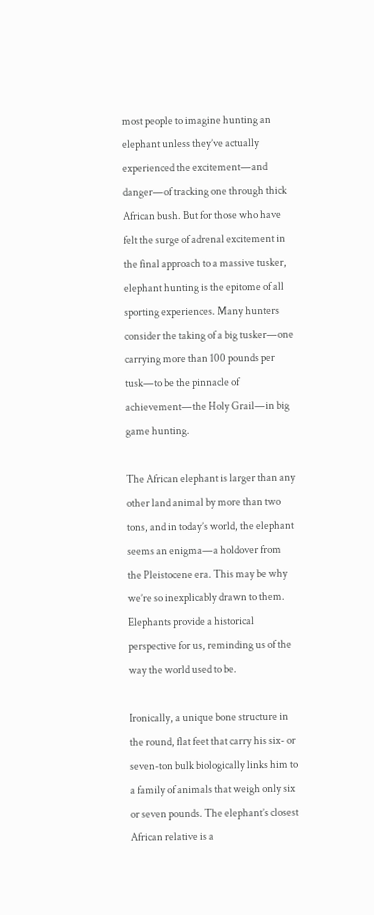most people to imagine hunting an elephant unless they’ve actually experienced the excitement—and danger—of tracking one through thick African bush. But for those who have felt the surge of adrenal excitement in the final approach to a massive tusker, elephant hunting is the epitome of all sporting experiences. Many hunters consider the taking of a big tusker—one carrying more than 100 pounds per tusk—to be the pinnacle of achievement—the Holy Grail—in big game hunting.

The African elephant is larger than any other land animal by more than two tons, and in today’s world, the elephant seems an enigma—a holdover from the Pleistocene era. This may be why we’re so inexplicably drawn to them. Elephants provide a historical perspective for us, reminding us of the way the world used to be.

Ironically, a unique bone structure in the round, flat feet that carry his six- or seven-ton bulk biologically links him to a family of animals that weigh only six or seven pounds. The elephant’s closest African relative is a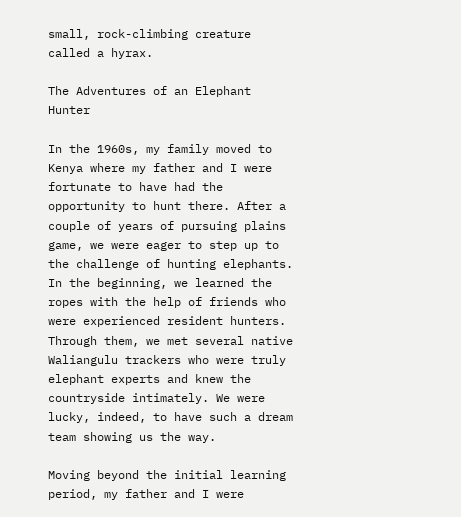small, rock-climbing creature called a hyrax.

The Adventures of an Elephant Hunter

In the 1960s, my family moved to Kenya where my father and I were fortunate to have had the opportunity to hunt there. After a couple of years of pursuing plains game, we were eager to step up to the challenge of hunting elephants. In the beginning, we learned the ropes with the help of friends who were experienced resident hunters. Through them, we met several native Waliangulu trackers who were truly elephant experts and knew the countryside intimately. We were lucky, indeed, to have such a dream team showing us the way.

Moving beyond the initial learning period, my father and I were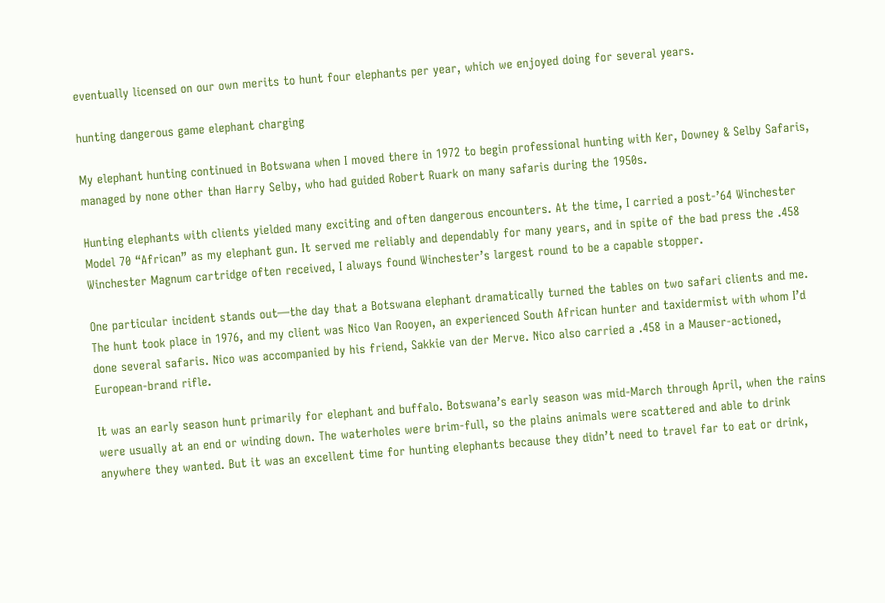eventually licensed on our own merits to hunt four elephants per year, which we enjoyed doing for several years.

hunting dangerous game elephant charging

My elephant hunting continued in Botswana when I moved there in 1972 to begin professional hunting with Ker, Downey & Selby Safaris, managed by none other than Harry Selby, who had guided Robert Ruark on many safaris during the 1950s.

Hunting elephants with clients yielded many exciting and often dangerous encounters. At the time, I carried a post-’64 Winchester Model 70 “African” as my elephant gun. It served me reliably and dependably for many years, and in spite of the bad press the .458 Winchester Magnum cartridge often received, I always found Winchester’s largest round to be a capable stopper.

One particular incident stands out—the day that a Botswana elephant dramatically turned the tables on two safari clients and me. The hunt took place in 1976, and my client was Nico Van Rooyen, an experienced South African hunter and taxidermist with whom I’d done several safaris. Nico was accompanied by his friend, Sakkie van der Merve. Nico also carried a .458 in a Mauser-actioned, European-brand rifle.

It was an early season hunt primarily for elephant and buffalo. Botswana’s early season was mid-March through April, when the rains were usually at an end or winding down. The waterholes were brim-full, so the plains animals were scattered and able to drink anywhere they wanted. But it was an excellent time for hunting elephants because they didn’t need to travel far to eat or drink,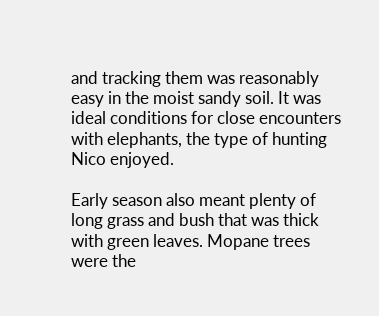and tracking them was reasonably easy in the moist sandy soil. It was ideal conditions for close encounters with elephants, the type of hunting Nico enjoyed.

Early season also meant plenty of long grass and bush that was thick with green leaves. Mopane trees were the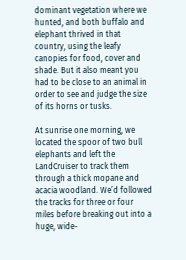dominant vegetation where we hunted, and both buffalo and elephant thrived in that country, using the leafy canopies for food, cover and shade. But it also meant you had to be close to an animal in order to see and judge the size of its horns or tusks.

At sunrise one morning, we located the spoor of two bull elephants and left the LandCruiser to track them through a thick mopane and acacia woodland. We’d followed the tracks for three or four miles before breaking out into a huge, wide-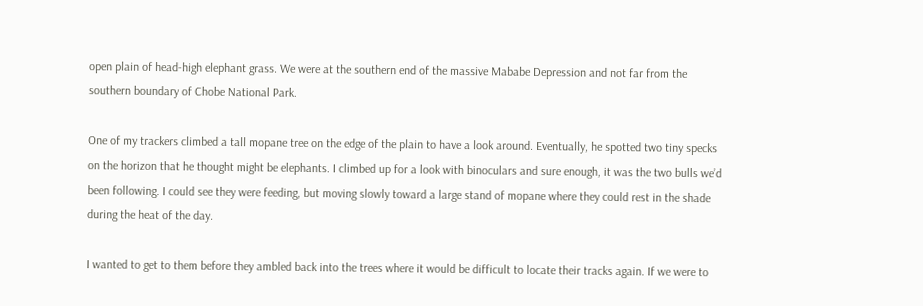open plain of head-high elephant grass. We were at the southern end of the massive Mababe Depression and not far from the southern boundary of Chobe National Park.

One of my trackers climbed a tall mopane tree on the edge of the plain to have a look around. Eventually, he spotted two tiny specks on the horizon that he thought might be elephants. I climbed up for a look with binoculars and sure enough, it was the two bulls we’d been following. I could see they were feeding, but moving slowly toward a large stand of mopane where they could rest in the shade during the heat of the day.

I wanted to get to them before they ambled back into the trees where it would be difficult to locate their tracks again. If we were to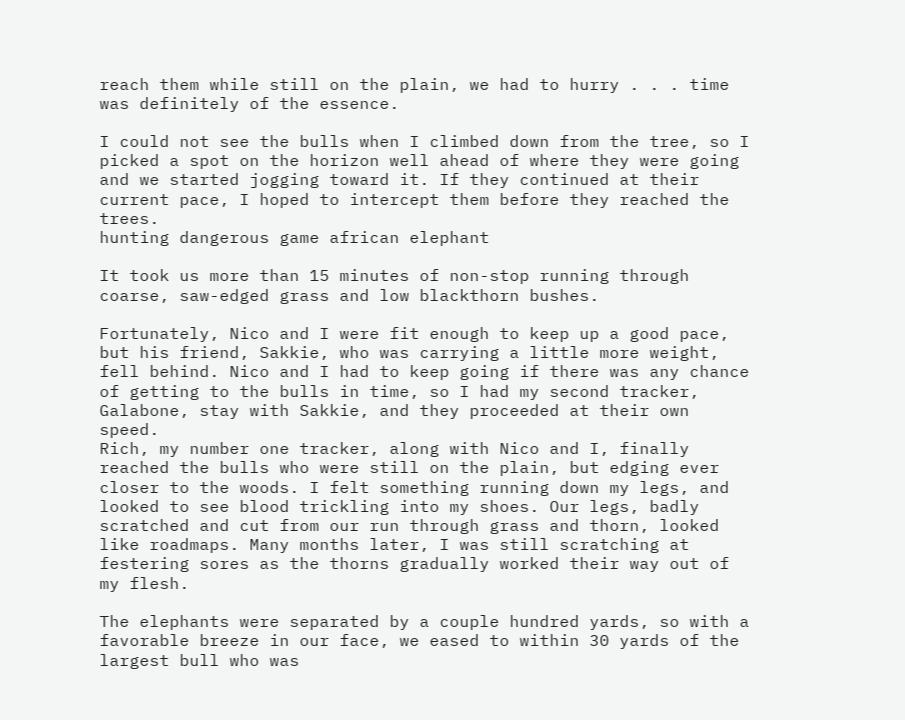reach them while still on the plain, we had to hurry . . . time was definitely of the essence.

I could not see the bulls when I climbed down from the tree, so I picked a spot on the horizon well ahead of where they were going and we started jogging toward it. If they continued at their current pace, I hoped to intercept them before they reached the trees.
hunting dangerous game african elephant

It took us more than 15 minutes of non-stop running through coarse, saw-edged grass and low blackthorn bushes.

Fortunately, Nico and I were fit enough to keep up a good pace, but his friend, Sakkie, who was carrying a little more weight, fell behind. Nico and I had to keep going if there was any chance of getting to the bulls in time, so I had my second tracker, Galabone, stay with Sakkie, and they proceeded at their own speed.
Rich, my number one tracker, along with Nico and I, finally reached the bulls who were still on the plain, but edging ever closer to the woods. I felt something running down my legs, and looked to see blood trickling into my shoes. Our legs, badly scratched and cut from our run through grass and thorn, looked like roadmaps. Many months later, I was still scratching at festering sores as the thorns gradually worked their way out of my flesh.

The elephants were separated by a couple hundred yards, so with a favorable breeze in our face, we eased to within 30 yards of the largest bull who was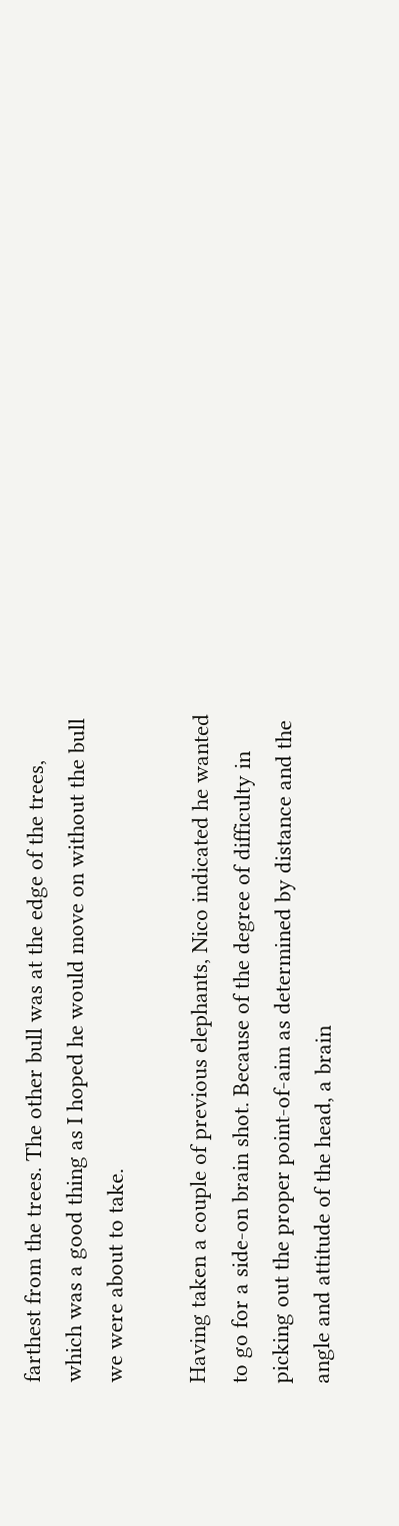farthest from the trees. The other bull was at the edge of the trees, which was a good thing as I hoped he would move on without the bull we were about to take.

Having taken a couple of previous elephants, Nico indicated he wanted to go for a side-on brain shot. Because of the degree of difficulty in picking out the proper point-of-aim as determined by distance and the angle and attitude of the head, a brain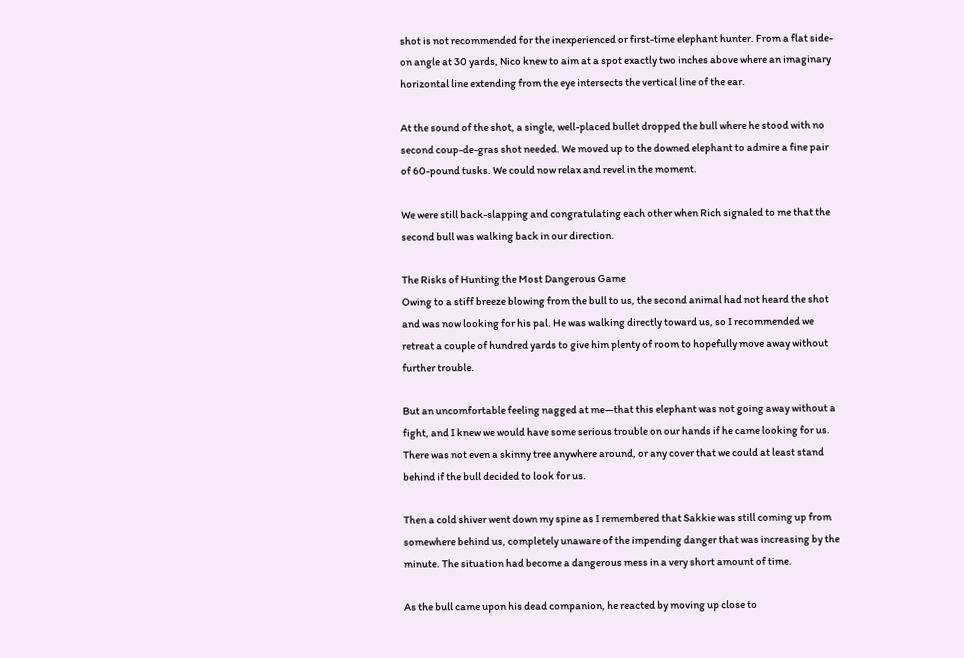shot is not recommended for the inexperienced or first-time elephant hunter. From a flat side-on angle at 30 yards, Nico knew to aim at a spot exactly two inches above where an imaginary horizontal line extending from the eye intersects the vertical line of the ear.

At the sound of the shot, a single, well-placed bullet dropped the bull where he stood with no second coup-de-gras shot needed. We moved up to the downed elephant to admire a fine pair of 60-pound tusks. We could now relax and revel in the moment.

We were still back-slapping and congratulating each other when Rich signaled to me that the second bull was walking back in our direction.

The Risks of Hunting the Most Dangerous Game
Owing to a stiff breeze blowing from the bull to us, the second animal had not heard the shot and was now looking for his pal. He was walking directly toward us, so I recommended we retreat a couple of hundred yards to give him plenty of room to hopefully move away without further trouble.

But an uncomfortable feeling nagged at me—that this elephant was not going away without a fight, and I knew we would have some serious trouble on our hands if he came looking for us. There was not even a skinny tree anywhere around, or any cover that we could at least stand behind if the bull decided to look for us.

Then a cold shiver went down my spine as I remembered that Sakkie was still coming up from somewhere behind us, completely unaware of the impending danger that was increasing by the minute. The situation had become a dangerous mess in a very short amount of time.

As the bull came upon his dead companion, he reacted by moving up close to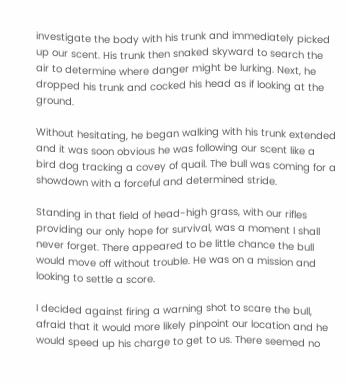investigate the body with his trunk and immediately picked up our scent. His trunk then snaked skyward to search the air to determine where danger might be lurking. Next, he dropped his trunk and cocked his head as if looking at the ground.

Without hesitating, he began walking with his trunk extended and it was soon obvious he was following our scent like a bird dog tracking a covey of quail. The bull was coming for a showdown with a forceful and determined stride.

Standing in that field of head-high grass, with our rifles providing our only hope for survival, was a moment I shall never forget. There appeared to be little chance the bull would move off without trouble. He was on a mission and looking to settle a score.

I decided against firing a warning shot to scare the bull, afraid that it would more likely pinpoint our location and he would speed up his charge to get to us. There seemed no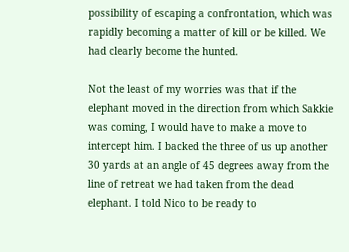possibility of escaping a confrontation, which was rapidly becoming a matter of kill or be killed. We had clearly become the hunted.

Not the least of my worries was that if the elephant moved in the direction from which Sakkie was coming, I would have to make a move to intercept him. I backed the three of us up another 30 yards at an angle of 45 degrees away from the line of retreat we had taken from the dead elephant. I told Nico to be ready to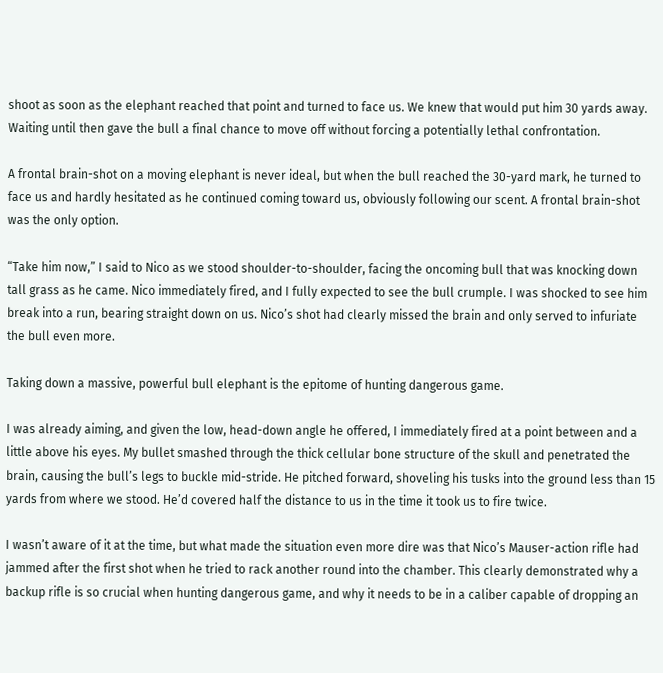shoot as soon as the elephant reached that point and turned to face us. We knew that would put him 30 yards away. Waiting until then gave the bull a final chance to move off without forcing a potentially lethal confrontation.

A frontal brain-shot on a moving elephant is never ideal, but when the bull reached the 30-yard mark, he turned to face us and hardly hesitated as he continued coming toward us, obviously following our scent. A frontal brain-shot was the only option.

“Take him now,” I said to Nico as we stood shoulder-to-shoulder, facing the oncoming bull that was knocking down tall grass as he came. Nico immediately fired, and I fully expected to see the bull crumple. I was shocked to see him break into a run, bearing straight down on us. Nico’s shot had clearly missed the brain and only served to infuriate the bull even more.

Taking down a massive, powerful bull elephant is the epitome of hunting dangerous game.

I was already aiming, and given the low, head-down angle he offered, I immediately fired at a point between and a little above his eyes. My bullet smashed through the thick cellular bone structure of the skull and penetrated the brain, causing the bull’s legs to buckle mid-stride. He pitched forward, shoveling his tusks into the ground less than 15 yards from where we stood. He’d covered half the distance to us in the time it took us to fire twice.

I wasn’t aware of it at the time, but what made the situation even more dire was that Nico’s Mauser-action rifle had jammed after the first shot when he tried to rack another round into the chamber. This clearly demonstrated why a backup rifle is so crucial when hunting dangerous game, and why it needs to be in a caliber capable of dropping an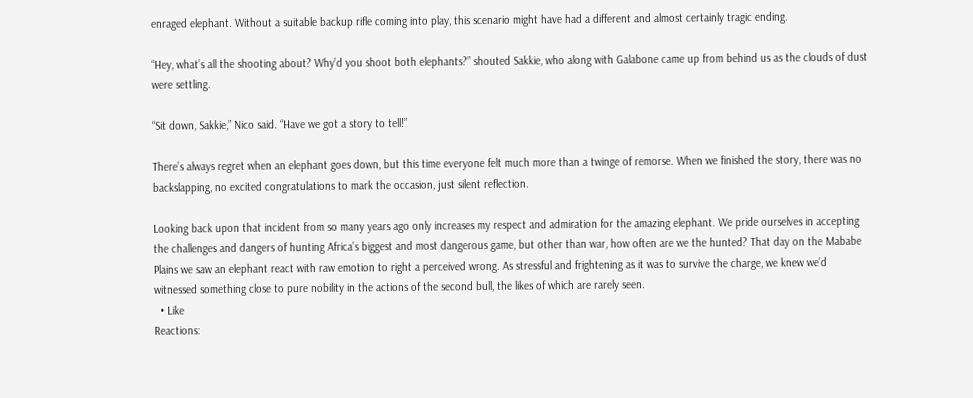enraged elephant. Without a suitable backup rifle coming into play, this scenario might have had a different and almost certainly tragic ending.

“Hey, what’s all the shooting about? Why’d you shoot both elephants?” shouted Sakkie, who along with Galabone came up from behind us as the clouds of dust were settling.

“Sit down, Sakkie,” Nico said. “Have we got a story to tell!”

There’s always regret when an elephant goes down, but this time everyone felt much more than a twinge of remorse. When we finished the story, there was no backslapping, no excited congratulations to mark the occasion, just silent reflection.

Looking back upon that incident from so many years ago only increases my respect and admiration for the amazing elephant. We pride ourselves in accepting the challenges and dangers of hunting Africa’s biggest and most dangerous game, but other than war, how often are we the hunted? That day on the Mababe Plains we saw an elephant react with raw emotion to right a perceived wrong. As stressful and frightening as it was to survive the charge, we knew we’d witnessed something close to pure nobility in the actions of the second bull, the likes of which are rarely seen.
  • Like
Reactions: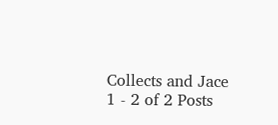Collects and Jace
1 - 2 of 2 Posts